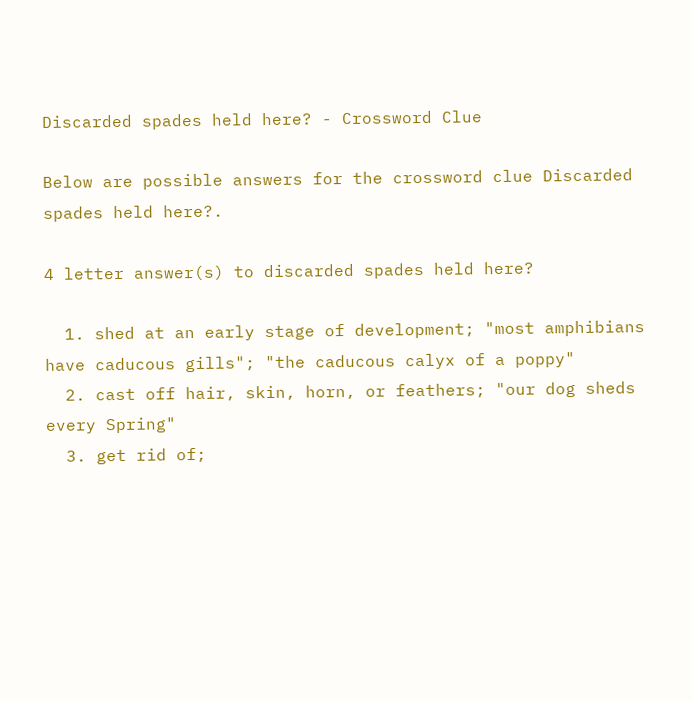Discarded spades held here? - Crossword Clue

Below are possible answers for the crossword clue Discarded spades held here?.

4 letter answer(s) to discarded spades held here?

  1. shed at an early stage of development; "most amphibians have caducous gills"; "the caducous calyx of a poppy"
  2. cast off hair, skin, horn, or feathers; "our dog sheds every Spring"
  3. get rid of;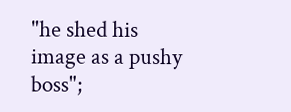"he shed his image as a pushy boss";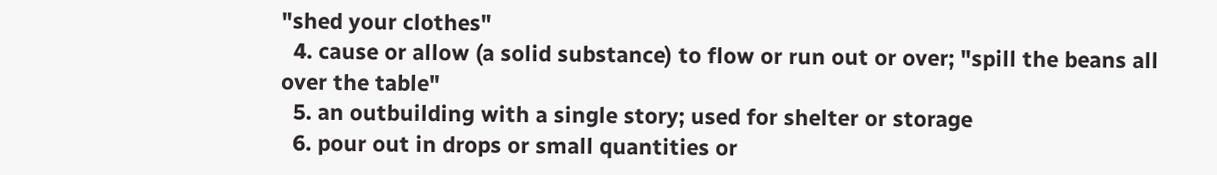"shed your clothes"
  4. cause or allow (a solid substance) to flow or run out or over; "spill the beans all over the table"
  5. an outbuilding with a single story; used for shelter or storage
  6. pour out in drops or small quantities or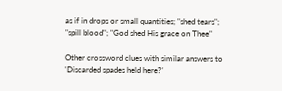as if in drops or small quantities; "shed tears"; "spill blood"; "God shed His grace on Thee"

Other crossword clues with similar answers to 'Discarded spades held here?'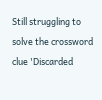Still struggling to solve the crossword clue 'Discarded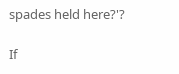spades held here?'?

If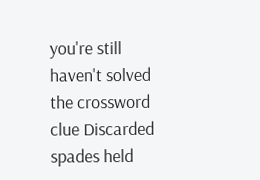you're still haven't solved the crossword clue Discarded spades held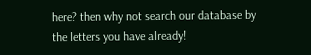here? then why not search our database by the letters you have already!